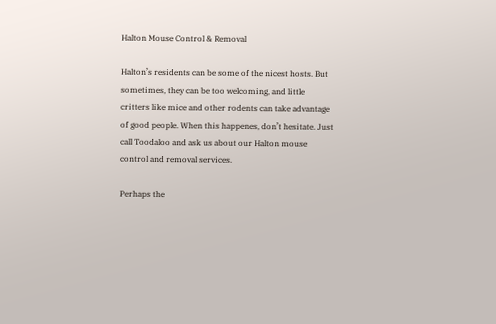Halton Mouse Control & Removal

Halton’s residents can be some of the nicest hosts. But sometimes, they can be too welcoming, and little critters like mice and other rodents can take advantage of good people. When this happenes, don’t hesitate. Just call Toodaloo and ask us about our Halton mouse control and removal services.

Perhaps the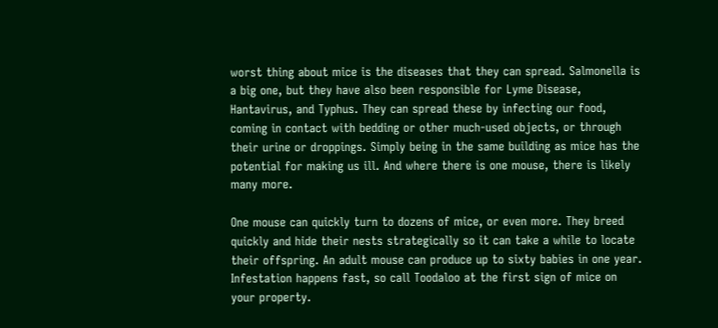worst thing about mice is the diseases that they can spread. Salmonella is a big one, but they have also been responsible for Lyme Disease, Hantavirus, and Typhus. They can spread these by infecting our food, coming in contact with bedding or other much-used objects, or through their urine or droppings. Simply being in the same building as mice has the potential for making us ill. And where there is one mouse, there is likely many more.

One mouse can quickly turn to dozens of mice, or even more. They breed quickly and hide their nests strategically so it can take a while to locate their offspring. An adult mouse can produce up to sixty babies in one year. Infestation happens fast, so call Toodaloo at the first sign of mice on your property.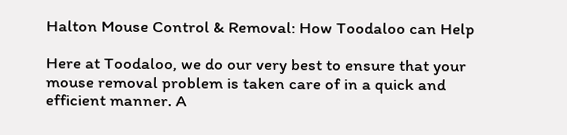Halton Mouse Control & Removal: How Toodaloo can Help

Here at Toodaloo, we do our very best to ensure that your mouse removal problem is taken care of in a quick and efficient manner. A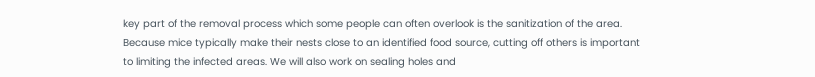key part of the removal process which some people can often overlook is the sanitization of the area. Because mice typically make their nests close to an identified food source, cutting off others is important to limiting the infected areas. We will also work on sealing holes and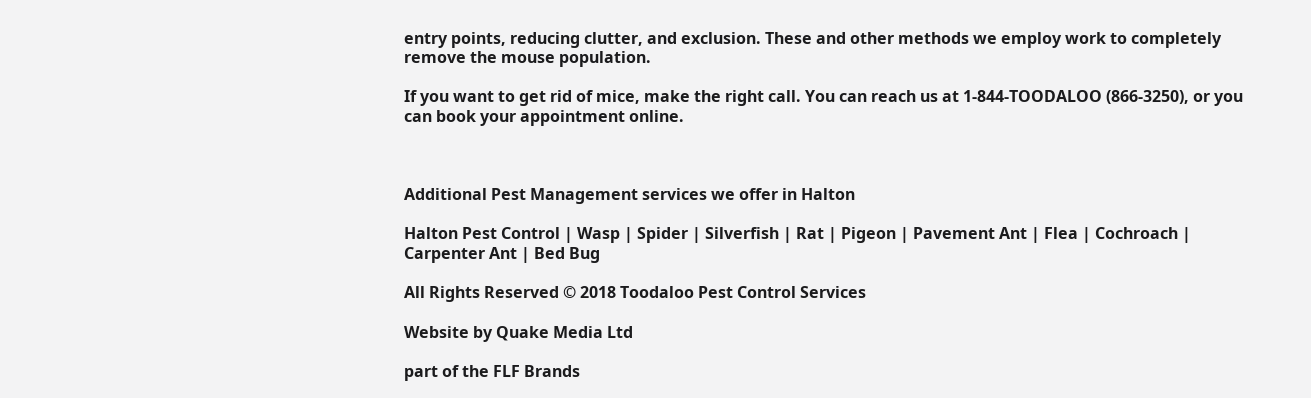entry points, reducing clutter, and exclusion. These and other methods we employ work to completely remove the mouse population.

If you want to get rid of mice, make the right call. You can reach us at 1-844-TOODALOO (866-3250), or you can book your appointment online.



Additional Pest Management services we offer in Halton

Halton Pest Control | Wasp | Spider | Silverfish | Rat | Pigeon | Pavement Ant | Flea | Cochroach | Carpenter Ant | Bed Bug

All Rights Reserved © 2018 Toodaloo Pest Control Services

Website by Quake Media Ltd

part of the FLF Brands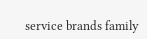service brands family